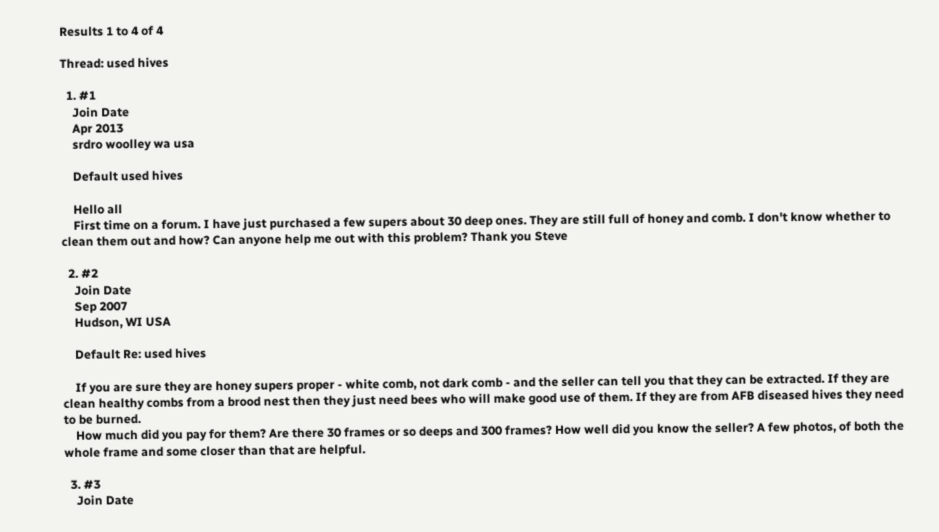Results 1 to 4 of 4

Thread: used hives

  1. #1
    Join Date
    Apr 2013
    srdro woolley wa usa

    Default used hives

    Hello all
    First time on a forum. I have just purchased a few supers about 30 deep ones. They are still full of honey and comb. I don't know whether to clean them out and how? Can anyone help me out with this problem? Thank you Steve

  2. #2
    Join Date
    Sep 2007
    Hudson, WI USA

    Default Re: used hives

    If you are sure they are honey supers proper - white comb, not dark comb - and the seller can tell you that they can be extracted. If they are clean healthy combs from a brood nest then they just need bees who will make good use of them. If they are from AFB diseased hives they need to be burned.
    How much did you pay for them? Are there 30 frames or so deeps and 300 frames? How well did you know the seller? A few photos, of both the whole frame and some closer than that are helpful.

  3. #3
    Join Date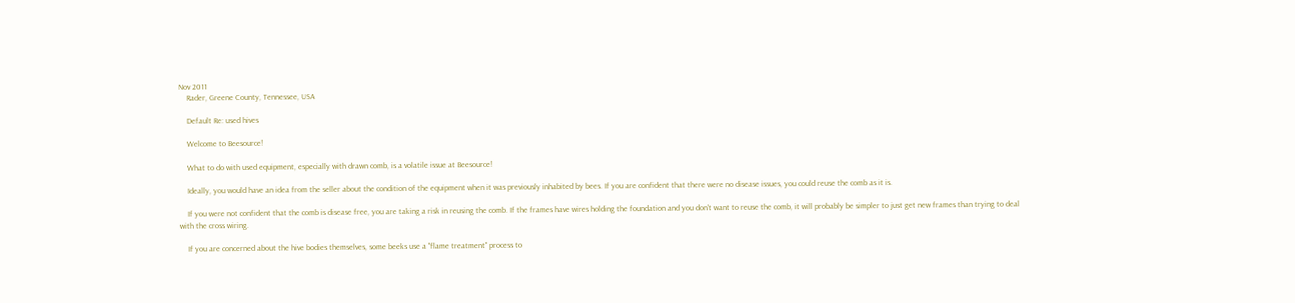Nov 2011
    Rader, Greene County, Tennessee, USA

    Default Re: used hives

    Welcome to Beesource!

    What to do with used equipment, especially with drawn comb, is a volatile issue at Beesource!

    Ideally, you would have an idea from the seller about the condition of the equipment when it was previously inhabited by bees. If you are confident that there were no disease issues, you could reuse the comb as it is.

    If you were not confident that the comb is disease free, you are taking a risk in reusing the comb. If the frames have wires holding the foundation and you don't want to reuse the comb, it will probably be simpler to just get new frames than trying to deal with the cross wiring.

    If you are concerned about the hive bodies themselves, some beeks use a "flame treatment" process to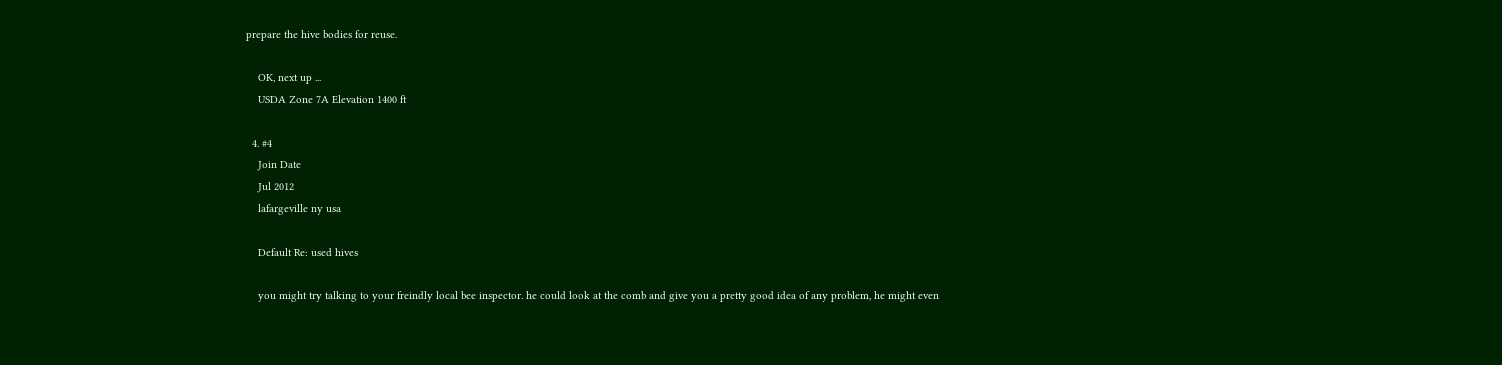prepare the hive bodies for reuse.

    OK, next up ...
    USDA Zone 7A Elevation 1400 ft

  4. #4
    Join Date
    Jul 2012
    lafargeville ny usa

    Default Re: used hives

    you might try talking to your freindly local bee inspector. he could look at the comb and give you a pretty good idea of any problem, he might even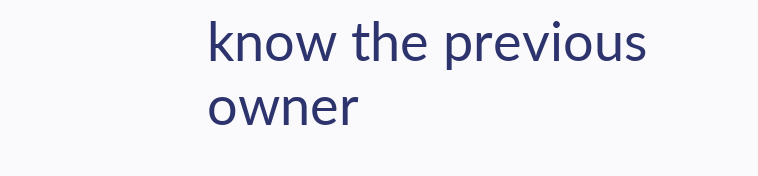know the previous owner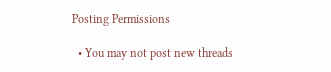Posting Permissions

  • You may not post new threads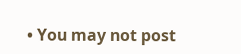• You may not post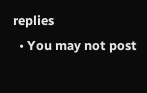replies
  • You may not post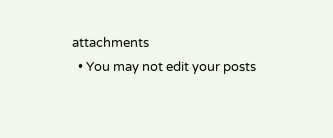attachments
  • You may not edit your posts